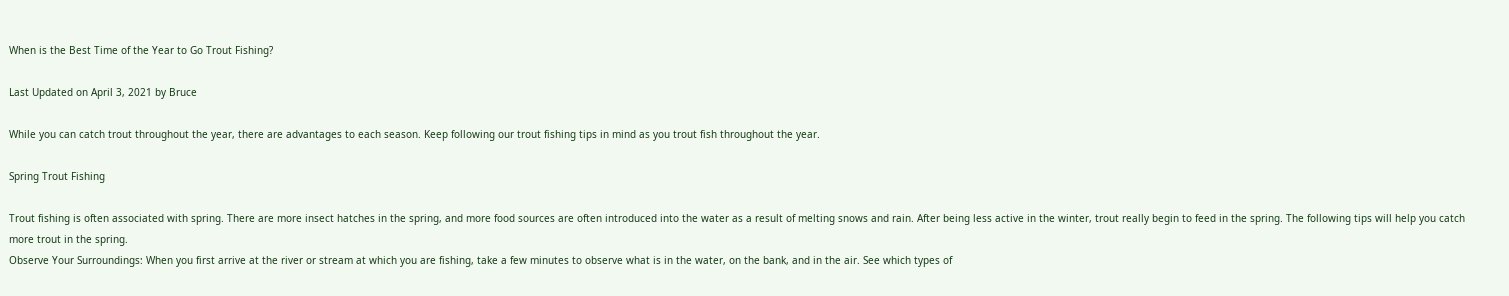When is the Best Time of the Year to Go Trout Fishing?

Last Updated on April 3, 2021 by Bruce

While you can catch trout throughout the year, there are advantages to each season. Keep following our trout fishing tips in mind as you trout fish throughout the year.

Spring Trout Fishing

Trout fishing is often associated with spring. There are more insect hatches in the spring, and more food sources are often introduced into the water as a result of melting snows and rain. After being less active in the winter, trout really begin to feed in the spring. The following tips will help you catch more trout in the spring.
Observe Your Surroundings: When you first arrive at the river or stream at which you are fishing, take a few minutes to observe what is in the water, on the bank, and in the air. See which types of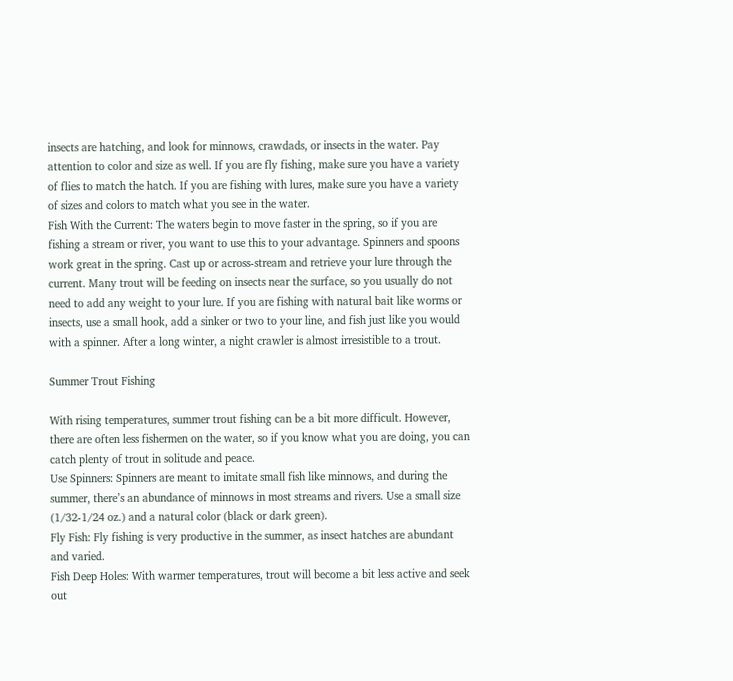insects are hatching, and look for minnows, crawdads, or insects in the water. Pay attention to color and size as well. If you are fly fishing, make sure you have a variety of flies to match the hatch. If you are fishing with lures, make sure you have a variety of sizes and colors to match what you see in the water.
Fish With the Current: The waters begin to move faster in the spring, so if you are fishing a stream or river, you want to use this to your advantage. Spinners and spoons work great in the spring. Cast up or across-stream and retrieve your lure through the current. Many trout will be feeding on insects near the surface, so you usually do not need to add any weight to your lure. If you are fishing with natural bait like worms or insects, use a small hook, add a sinker or two to your line, and fish just like you would with a spinner. After a long winter, a night crawler is almost irresistible to a trout.

Summer Trout Fishing

With rising temperatures, summer trout fishing can be a bit more difficult. However, there are often less fishermen on the water, so if you know what you are doing, you can catch plenty of trout in solitude and peace.
Use Spinners: Spinners are meant to imitate small fish like minnows, and during the summer, there’s an abundance of minnows in most streams and rivers. Use a small size (1/32-1/24 oz.) and a natural color (black or dark green).
Fly Fish: Fly fishing is very productive in the summer, as insect hatches are abundant and varied.
Fish Deep Holes: With warmer temperatures, trout will become a bit less active and seek out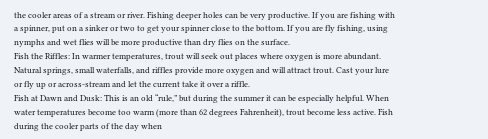the cooler areas of a stream or river. Fishing deeper holes can be very productive. If you are fishing with a spinner, put on a sinker or two to get your spinner close to the bottom. If you are fly fishing, using nymphs and wet flies will be more productive than dry flies on the surface.
Fish the Riffles: In warmer temperatures, trout will seek out places where oxygen is more abundant. Natural springs, small waterfalls, and riffles provide more oxygen and will attract trout. Cast your lure or fly up or across-stream and let the current take it over a riffle.
Fish at Dawn and Dusk: This is an old “rule,” but during the summer it can be especially helpful. When water temperatures become too warm (more than 62 degrees Fahrenheit), trout become less active. Fish during the cooler parts of the day when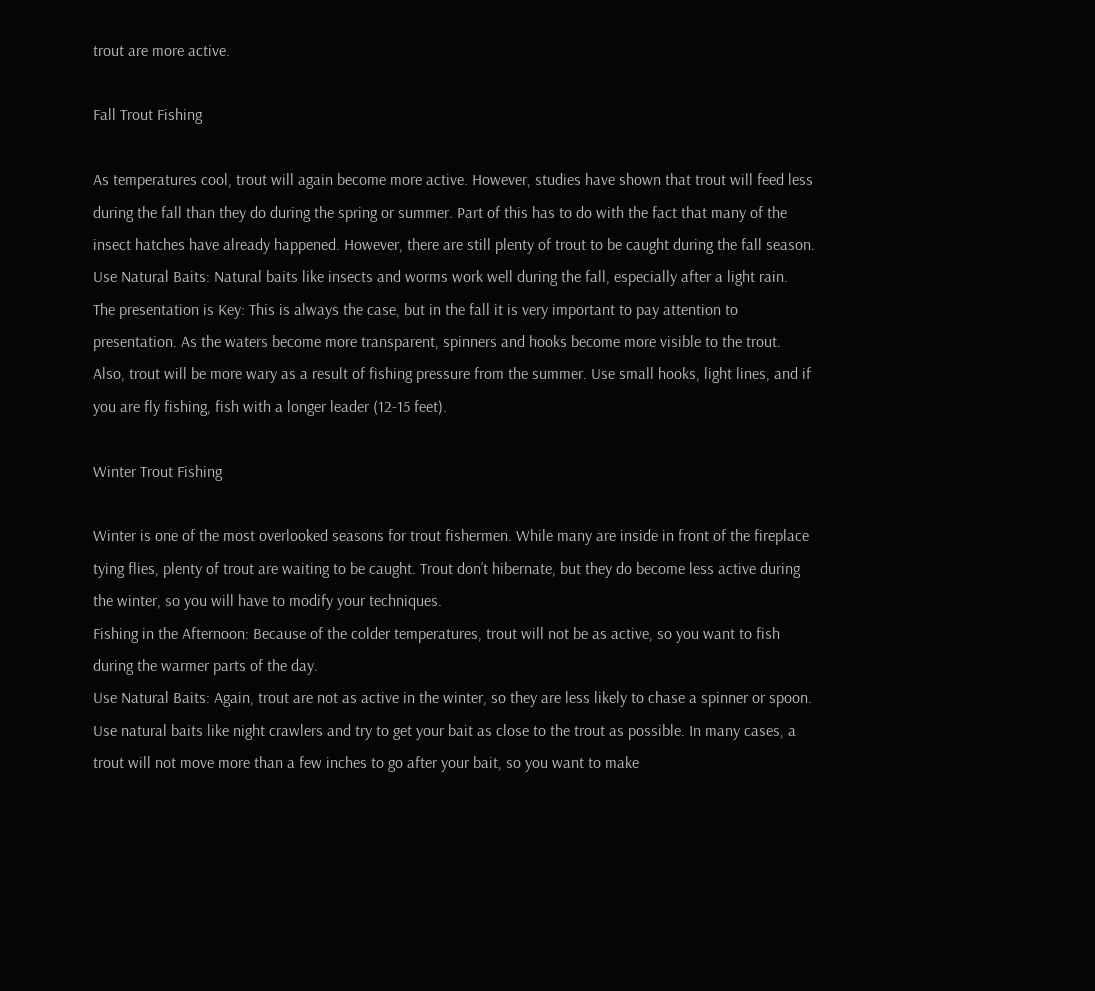trout are more active.

Fall Trout Fishing

As temperatures cool, trout will again become more active. However, studies have shown that trout will feed less during the fall than they do during the spring or summer. Part of this has to do with the fact that many of the insect hatches have already happened. However, there are still plenty of trout to be caught during the fall season.
Use Natural Baits: Natural baits like insects and worms work well during the fall, especially after a light rain.
The presentation is Key: This is always the case, but in the fall it is very important to pay attention to presentation. As the waters become more transparent, spinners and hooks become more visible to the trout. Also, trout will be more wary as a result of fishing pressure from the summer. Use small hooks, light lines, and if you are fly fishing, fish with a longer leader (12-15 feet).

Winter Trout Fishing

Winter is one of the most overlooked seasons for trout fishermen. While many are inside in front of the fireplace tying flies, plenty of trout are waiting to be caught. Trout don’t hibernate, but they do become less active during the winter, so you will have to modify your techniques.
Fishing in the Afternoon: Because of the colder temperatures, trout will not be as active, so you want to fish during the warmer parts of the day.
Use Natural Baits: Again, trout are not as active in the winter, so they are less likely to chase a spinner or spoon. Use natural baits like night crawlers and try to get your bait as close to the trout as possible. In many cases, a trout will not move more than a few inches to go after your bait, so you want to make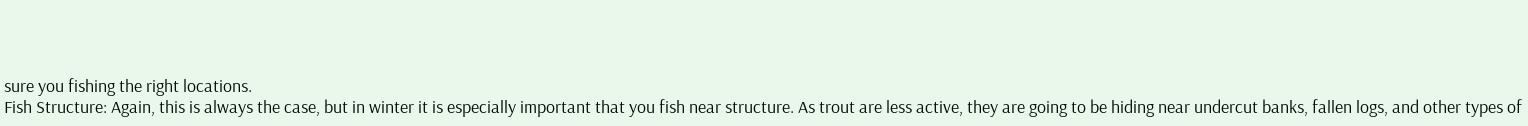sure you fishing the right locations.
Fish Structure: Again, this is always the case, but in winter it is especially important that you fish near structure. As trout are less active, they are going to be hiding near undercut banks, fallen logs, and other types of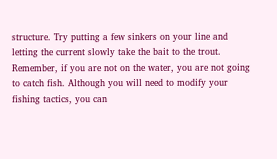structure. Try putting a few sinkers on your line and letting the current slowly take the bait to the trout.
Remember, if you are not on the water, you are not going to catch fish. Although you will need to modify your fishing tactics, you can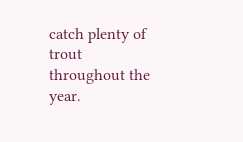catch plenty of trout throughout the year.